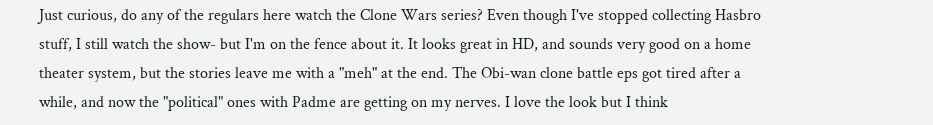Just curious, do any of the regulars here watch the Clone Wars series? Even though I've stopped collecting Hasbro stuff, I still watch the show- but I'm on the fence about it. It looks great in HD, and sounds very good on a home theater system, but the stories leave me with a "meh" at the end. The Obi-wan clone battle eps got tired after a while, and now the "political" ones with Padme are getting on my nerves. I love the look but I think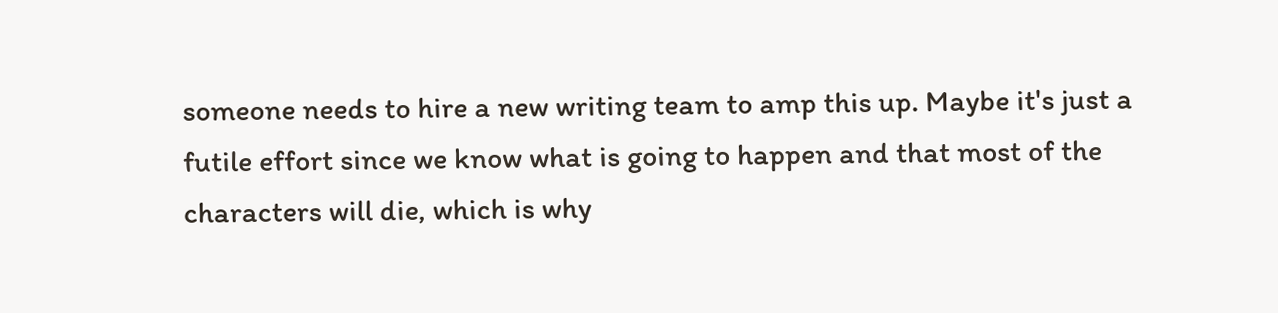someone needs to hire a new writing team to amp this up. Maybe it's just a futile effort since we know what is going to happen and that most of the characters will die, which is why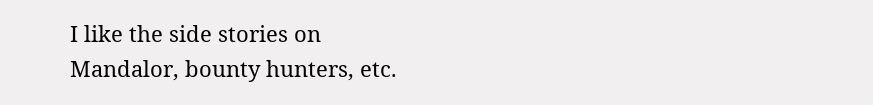I like the side stories on Mandalor, bounty hunters, etc.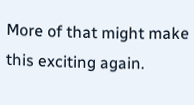More of that might make this exciting again.